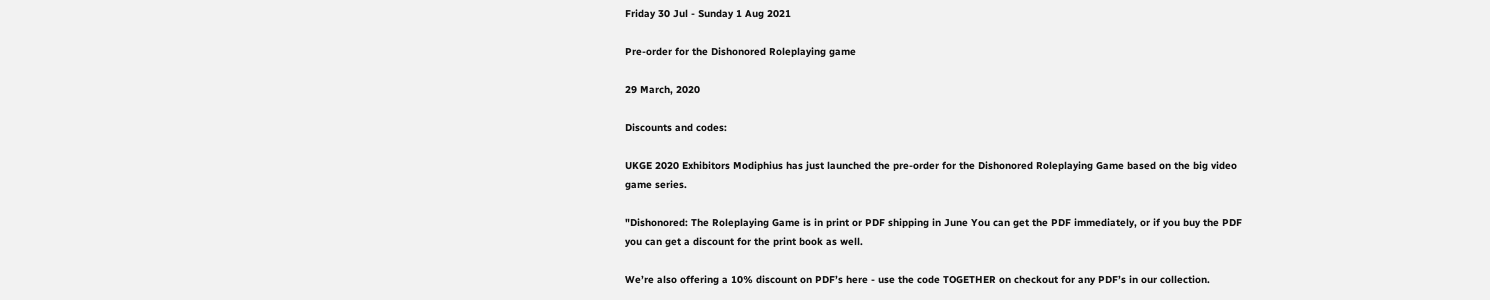Friday 30 Jul - Sunday 1 Aug 2021

Pre-order for the Dishonored Roleplaying game

29 March, 2020

Discounts and codes:

UKGE 2020 Exhibitors Modiphius has just launched the pre-order for the Dishonored Roleplaying Game based on the big video game series.

"Dishonored: The Roleplaying Game is in print or PDF shipping in June You can get the PDF immediately, or if you buy the PDF you can get a discount for the print book as well.

We’re also offering a 10% discount on PDF’s here - use the code TOGETHER on checkout for any PDF’s in our collection.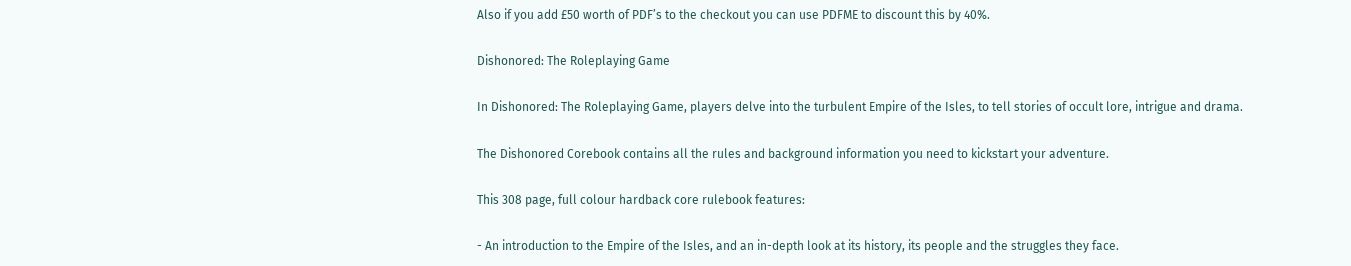Also if you add £50 worth of PDF’s to the checkout you can use PDFME to discount this by 40%.

Dishonored: The Roleplaying Game

In Dishonored: The Roleplaying Game, players delve into the turbulent Empire of the Isles, to tell stories of occult lore, intrigue and drama.

The Dishonored Corebook contains all the rules and background information you need to kickstart your adventure.

This 308 page, full colour hardback core rulebook features:

- An introduction to the Empire of the Isles, and an in-depth look at its history, its people and the struggles they face.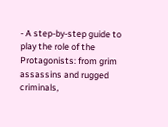- A step-by-step guide to play the role of the Protagonists: from grim assassins and rugged criminals,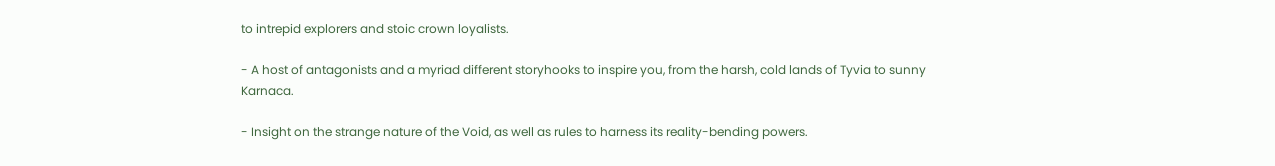to intrepid explorers and stoic crown loyalists.

- A host of antagonists and a myriad different storyhooks to inspire you, from the harsh, cold lands of Tyvia to sunny Karnaca.

- Insight on the strange nature of the Void, as well as rules to harness its reality-bending powers.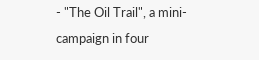- "The Oil Trail", a mini-campaign in four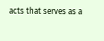acts that serves as a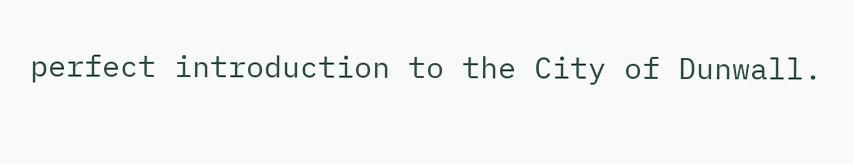perfect introduction to the City of Dunwall.